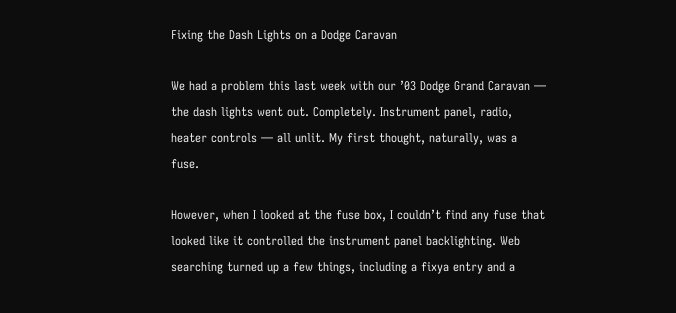Fixing the Dash Lights on a Dodge Caravan

We had a problem this last week with our ’03 Dodge Grand Caravan — the dash lights went out. Completely. Instrument panel, radio, heater controls — all unlit. My first thought, naturally, was a fuse.

However, when I looked at the fuse box, I couldn’t find any fuse that looked like it controlled the instrument panel backlighting. Web searching turned up a few things, including a fixya entry and a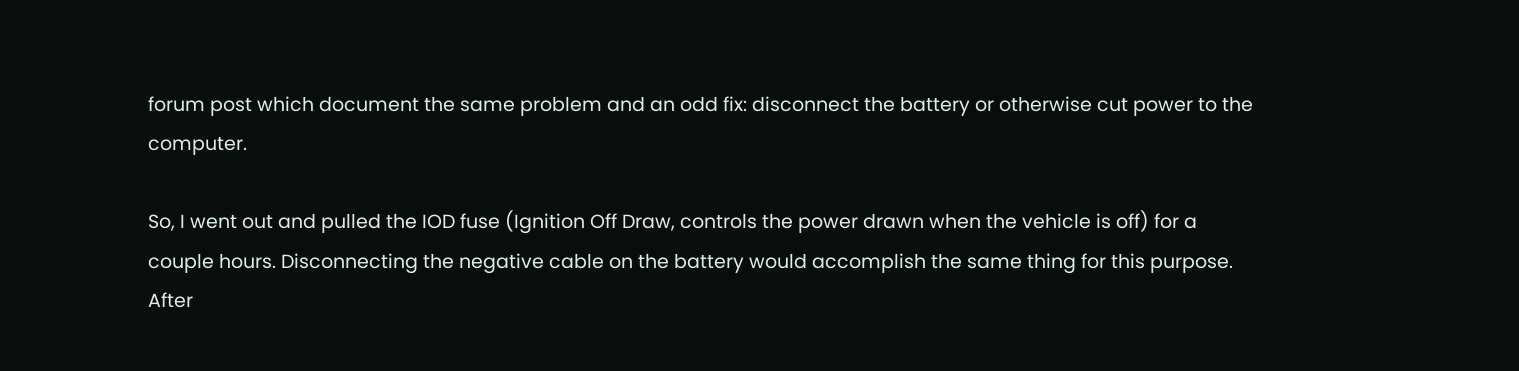forum post which document the same problem and an odd fix: disconnect the battery or otherwise cut power to the computer.

So, I went out and pulled the IOD fuse (Ignition Off Draw, controls the power drawn when the vehicle is off) for a couple hours. Disconnecting the negative cable on the battery would accomplish the same thing for this purpose. After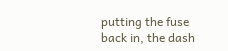putting the fuse back in, the dash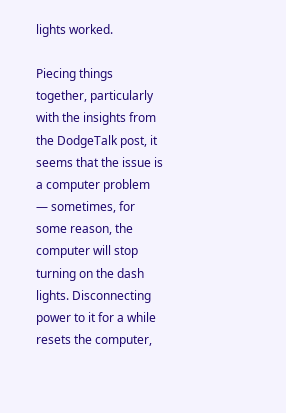lights worked.

Piecing things together, particularly with the insights from the DodgeTalk post, it seems that the issue is a computer problem — sometimes, for some reason, the computer will stop turning on the dash lights. Disconnecting power to it for a while resets the computer,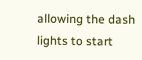allowing the dash lights to start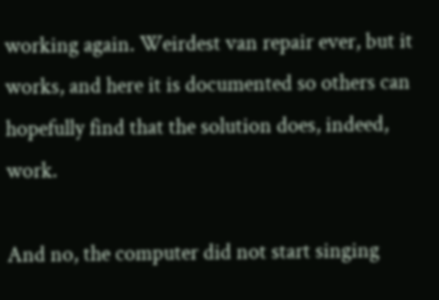working again. Weirdest van repair ever, but it works, and here it is documented so others can hopefully find that the solution does, indeed, work.

And no, the computer did not start singing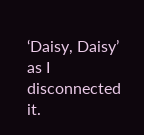‘Daisy, Daisy’ as I disconnected it.